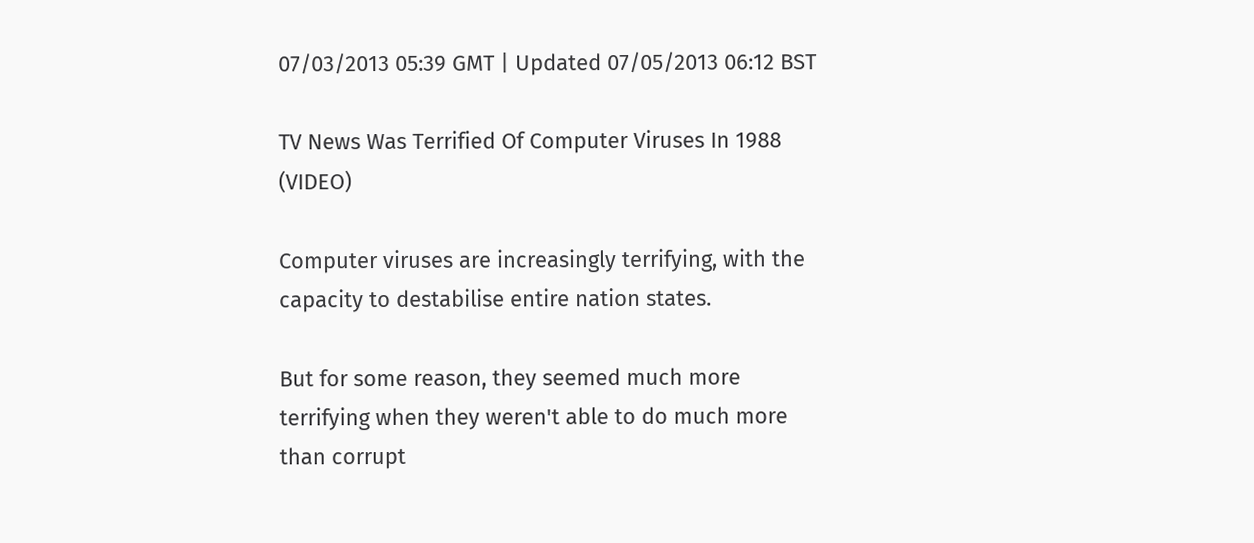07/03/2013 05:39 GMT | Updated 07/05/2013 06:12 BST

TV News Was Terrified Of Computer Viruses In 1988 (VIDEO)

Computer viruses are increasingly terrifying, with the capacity to destabilise entire nation states.

But for some reason, they seemed much more terrifying when they weren't able to do much more than corrupt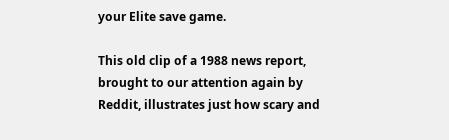your Elite save game.

This old clip of a 1988 news report, brought to our attention again by Reddit, illustrates just how scary and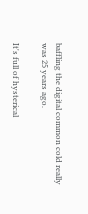baffling the digital common cold really was 25 years ago.

It's full of hysterical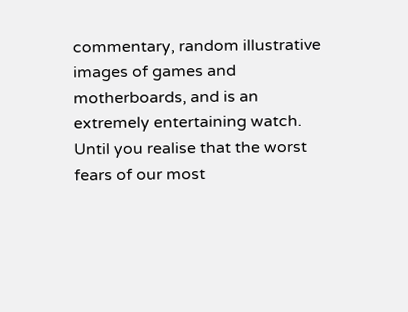commentary, random illustrative images of games and motherboards, and is an extremely entertaining watch. Until you realise that the worst fears of our most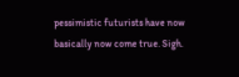pessimistic futurists have now basically now come true. Sigh.